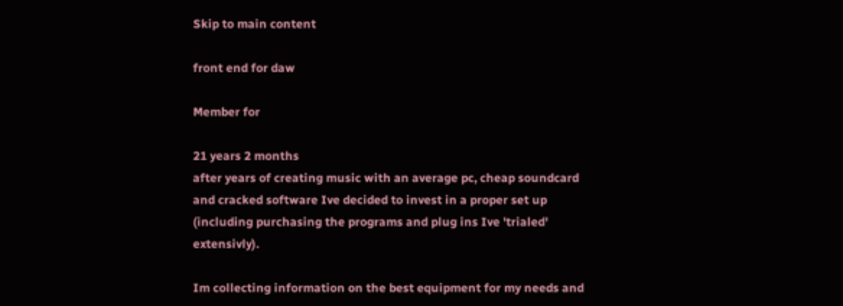Skip to main content

front end for daw

Member for

21 years 2 months
after years of creating music with an average pc, cheap soundcard and cracked software Ive decided to invest in a proper set up (including purchasing the programs and plug ins Ive 'trialed' extensivly).

Im collecting information on the best equipment for my needs and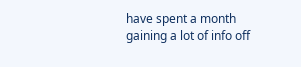have spent a month gaining a lot of info off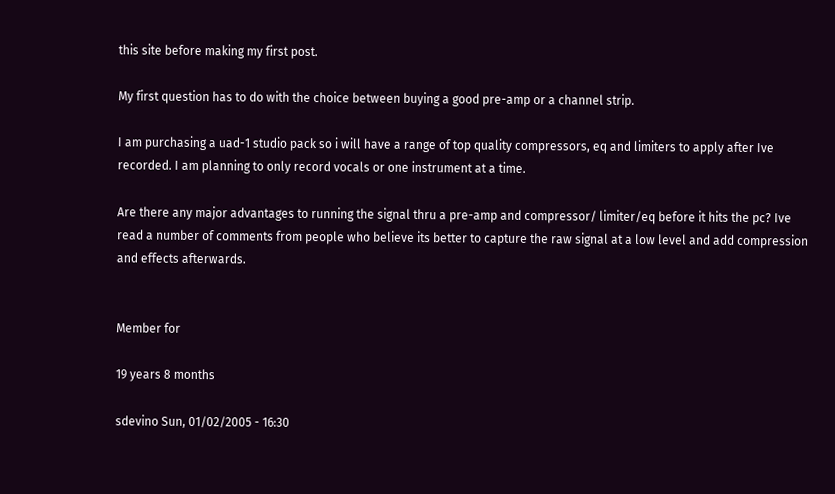this site before making my first post.

My first question has to do with the choice between buying a good pre-amp or a channel strip.

I am purchasing a uad-1 studio pack so i will have a range of top quality compressors, eq and limiters to apply after Ive recorded. I am planning to only record vocals or one instrument at a time.

Are there any major advantages to running the signal thru a pre-amp and compressor/ limiter/eq before it hits the pc? Ive read a number of comments from people who believe its better to capture the raw signal at a low level and add compression and effects afterwards.


Member for

19 years 8 months

sdevino Sun, 01/02/2005 - 16:30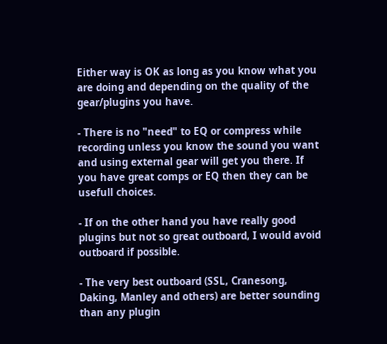Either way is OK as long as you know what you are doing and depending on the quality of the gear/plugins you have.

- There is no "need" to EQ or compress while recording unless you know the sound you want and using external gear will get you there. If you have great comps or EQ then they can be usefull choices.

- If on the other hand you have really good plugins but not so great outboard, I would avoid outboard if possible.

- The very best outboard (SSL, Cranesong, Daking, Manley and others) are better sounding than any plugin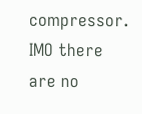compressor. IMO there are no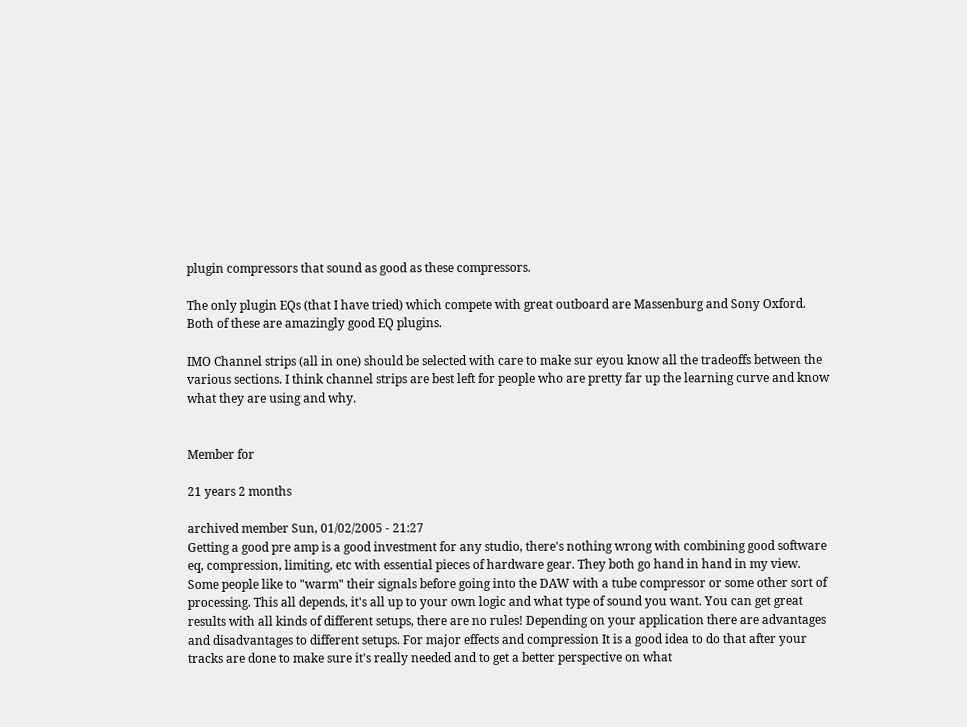plugin compressors that sound as good as these compressors.

The only plugin EQs (that I have tried) which compete with great outboard are Massenburg and Sony Oxford. Both of these are amazingly good EQ plugins.

IMO Channel strips (all in one) should be selected with care to make sur eyou know all the tradeoffs between the various sections. I think channel strips are best left for people who are pretty far up the learning curve and know what they are using and why.


Member for

21 years 2 months

archived member Sun, 01/02/2005 - 21:27
Getting a good pre amp is a good investment for any studio, there's nothing wrong with combining good software eq, compression, limiting, etc with essential pieces of hardware gear. They both go hand in hand in my view. Some people like to "warm" their signals before going into the DAW with a tube compressor or some other sort of processing. This all depends, it's all up to your own logic and what type of sound you want. You can get great results with all kinds of different setups, there are no rules! Depending on your application there are advantages and disadvantages to different setups. For major effects and compression It is a good idea to do that after your tracks are done to make sure it's really needed and to get a better perspective on what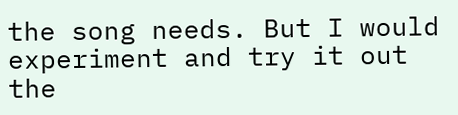the song needs. But I would experiment and try it out the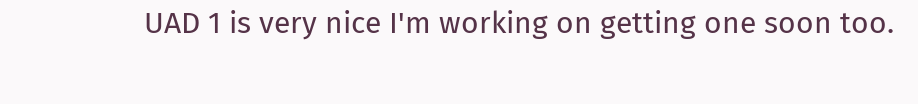UAD 1 is very nice I'm working on getting one soon too.